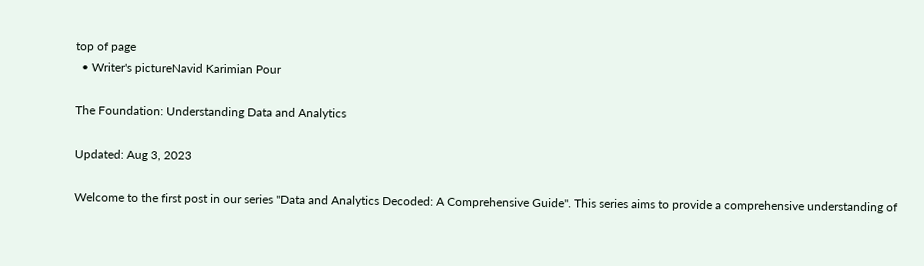top of page
  • Writer's pictureNavid Karimian Pour

The Foundation: Understanding Data and Analytics

Updated: Aug 3, 2023

Welcome to the first post in our series "Data and Analytics Decoded: A Comprehensive Guide". This series aims to provide a comprehensive understanding of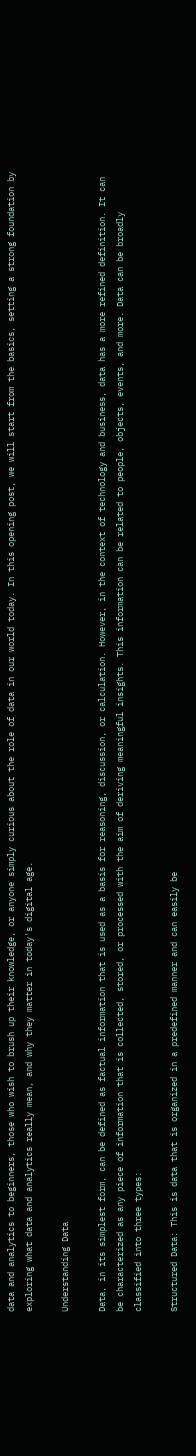data and analytics to beginners, those who wish to brush up their knowledge, or anyone simply curious about the role of data in our world today. In this opening post, we will start from the basics, setting a strong foundation by exploring what data and analytics really mean, and why they matter in today's digital age.

Understanding Data

Data, in its simplest form, can be defined as factual information that is used as a basis for reasoning, discussion, or calculation. However, in the context of technology and business, data has a more refined definition. It can be characterized as any piece of information that is collected, stored, or processed with the aim of deriving meaningful insights. This information can be related to people, objects, events, and more. Data can be broadly classified into three types:

Structured Data: This is data that is organized in a predefined manner and can easily be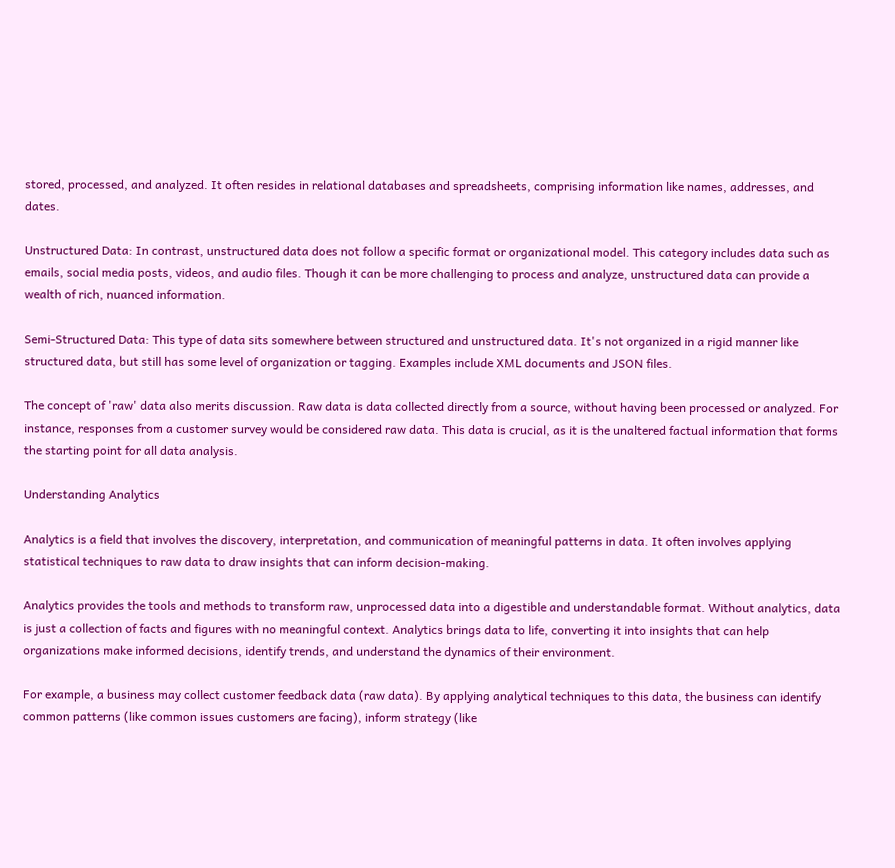stored, processed, and analyzed. It often resides in relational databases and spreadsheets, comprising information like names, addresses, and dates.

Unstructured Data: In contrast, unstructured data does not follow a specific format or organizational model. This category includes data such as emails, social media posts, videos, and audio files. Though it can be more challenging to process and analyze, unstructured data can provide a wealth of rich, nuanced information.

Semi-Structured Data: This type of data sits somewhere between structured and unstructured data. It's not organized in a rigid manner like structured data, but still has some level of organization or tagging. Examples include XML documents and JSON files.

The concept of 'raw' data also merits discussion. Raw data is data collected directly from a source, without having been processed or analyzed. For instance, responses from a customer survey would be considered raw data. This data is crucial, as it is the unaltered factual information that forms the starting point for all data analysis.

Understanding Analytics

Analytics is a field that involves the discovery, interpretation, and communication of meaningful patterns in data. It often involves applying statistical techniques to raw data to draw insights that can inform decision-making.

Analytics provides the tools and methods to transform raw, unprocessed data into a digestible and understandable format. Without analytics, data is just a collection of facts and figures with no meaningful context. Analytics brings data to life, converting it into insights that can help organizations make informed decisions, identify trends, and understand the dynamics of their environment.

For example, a business may collect customer feedback data (raw data). By applying analytical techniques to this data, the business can identify common patterns (like common issues customers are facing), inform strategy (like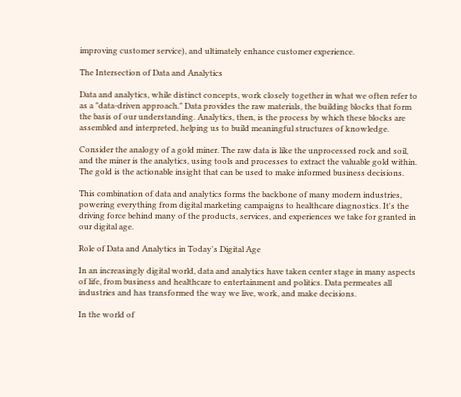improving customer service), and ultimately enhance customer experience.

The Intersection of Data and Analytics

Data and analytics, while distinct concepts, work closely together in what we often refer to as a "data-driven approach." Data provides the raw materials, the building blocks that form the basis of our understanding. Analytics, then, is the process by which these blocks are assembled and interpreted, helping us to build meaningful structures of knowledge.

Consider the analogy of a gold miner. The raw data is like the unprocessed rock and soil, and the miner is the analytics, using tools and processes to extract the valuable gold within. The gold is the actionable insight that can be used to make informed business decisions.

This combination of data and analytics forms the backbone of many modern industries, powering everything from digital marketing campaigns to healthcare diagnostics. It's the driving force behind many of the products, services, and experiences we take for granted in our digital age.

Role of Data and Analytics in Today's Digital Age

In an increasingly digital world, data and analytics have taken center stage in many aspects of life, from business and healthcare to entertainment and politics. Data permeates all industries and has transformed the way we live, work, and make decisions.

In the world of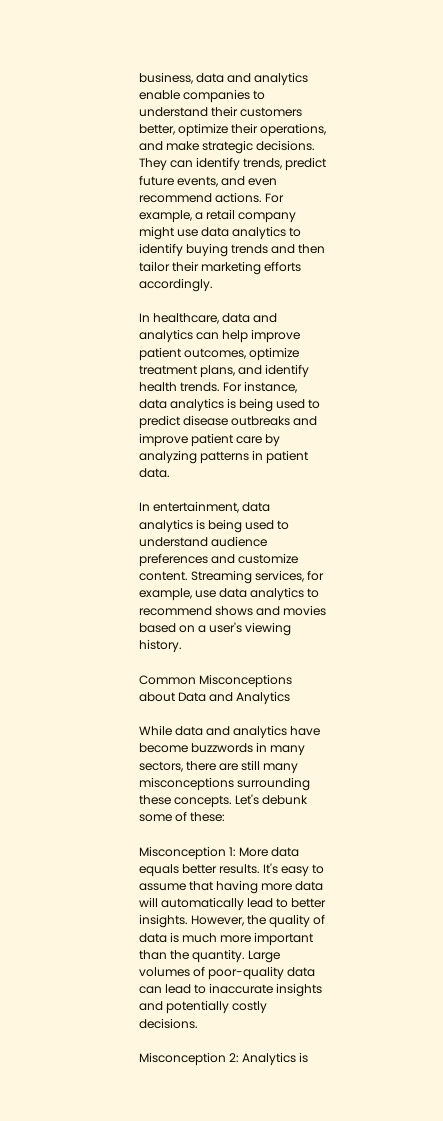business, data and analytics enable companies to understand their customers better, optimize their operations, and make strategic decisions. They can identify trends, predict future events, and even recommend actions. For example, a retail company might use data analytics to identify buying trends and then tailor their marketing efforts accordingly.

In healthcare, data and analytics can help improve patient outcomes, optimize treatment plans, and identify health trends. For instance, data analytics is being used to predict disease outbreaks and improve patient care by analyzing patterns in patient data.

In entertainment, data analytics is being used to understand audience preferences and customize content. Streaming services, for example, use data analytics to recommend shows and movies based on a user's viewing history.

Common Misconceptions about Data and Analytics

While data and analytics have become buzzwords in many sectors, there are still many misconceptions surrounding these concepts. Let's debunk some of these:

Misconception 1: More data equals better results. It's easy to assume that having more data will automatically lead to better insights. However, the quality of data is much more important than the quantity. Large volumes of poor-quality data can lead to inaccurate insights and potentially costly decisions.

Misconception 2: Analytics is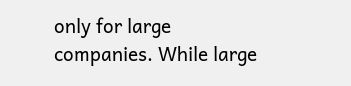only for large companies. While large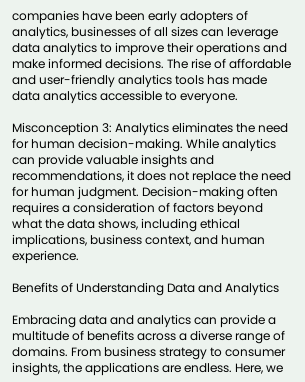companies have been early adopters of analytics, businesses of all sizes can leverage data analytics to improve their operations and make informed decisions. The rise of affordable and user-friendly analytics tools has made data analytics accessible to everyone.

Misconception 3: Analytics eliminates the need for human decision-making. While analytics can provide valuable insights and recommendations, it does not replace the need for human judgment. Decision-making often requires a consideration of factors beyond what the data shows, including ethical implications, business context, and human experience.

Benefits of Understanding Data and Analytics

Embracing data and analytics can provide a multitude of benefits across a diverse range of domains. From business strategy to consumer insights, the applications are endless. Here, we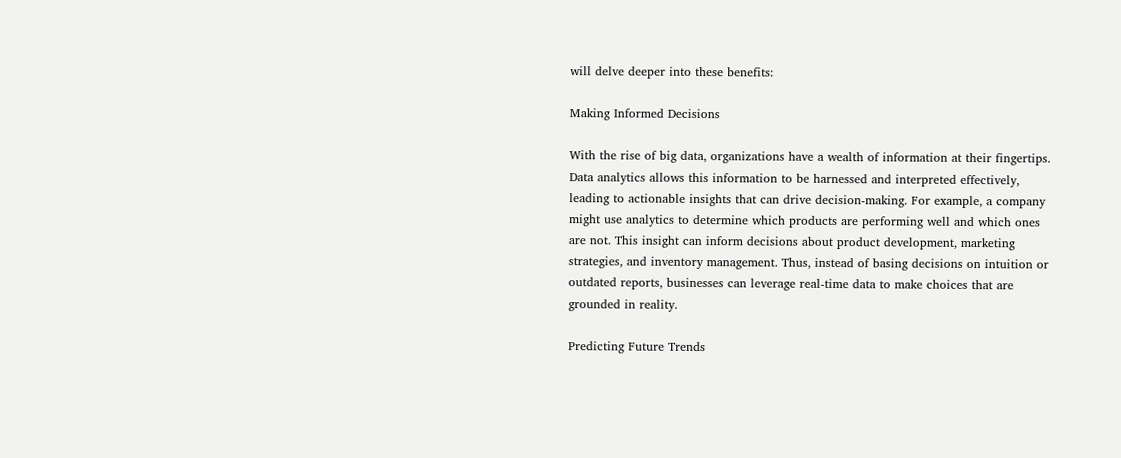will delve deeper into these benefits:

Making Informed Decisions

With the rise of big data, organizations have a wealth of information at their fingertips. Data analytics allows this information to be harnessed and interpreted effectively, leading to actionable insights that can drive decision-making. For example, a company might use analytics to determine which products are performing well and which ones are not. This insight can inform decisions about product development, marketing strategies, and inventory management. Thus, instead of basing decisions on intuition or outdated reports, businesses can leverage real-time data to make choices that are grounded in reality.

Predicting Future Trends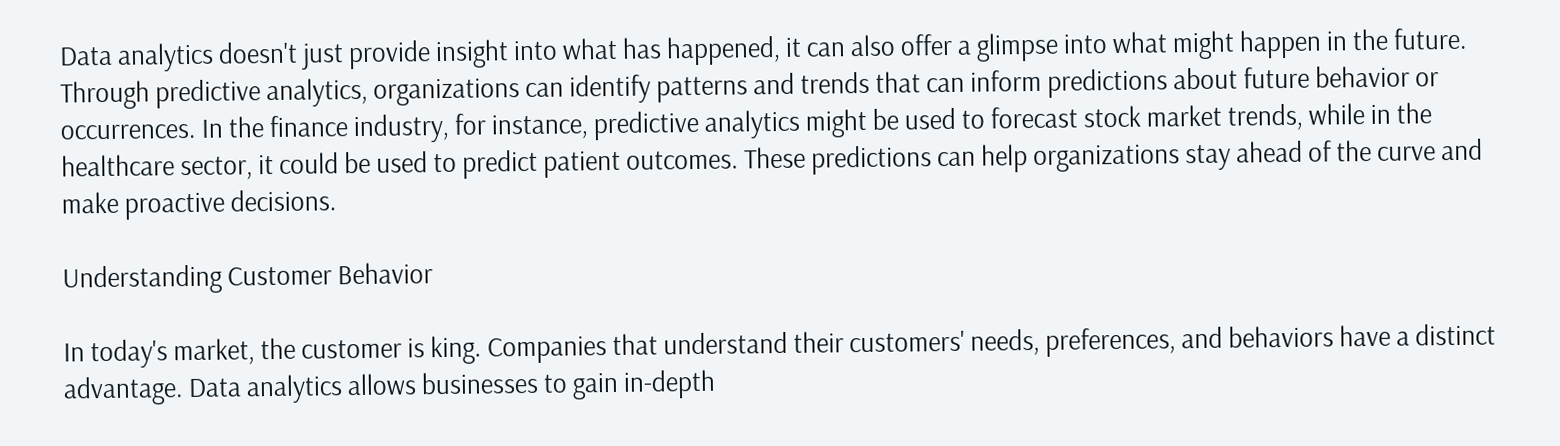Data analytics doesn't just provide insight into what has happened, it can also offer a glimpse into what might happen in the future. Through predictive analytics, organizations can identify patterns and trends that can inform predictions about future behavior or occurrences. In the finance industry, for instance, predictive analytics might be used to forecast stock market trends, while in the healthcare sector, it could be used to predict patient outcomes. These predictions can help organizations stay ahead of the curve and make proactive decisions.

Understanding Customer Behavior

In today's market, the customer is king. Companies that understand their customers' needs, preferences, and behaviors have a distinct advantage. Data analytics allows businesses to gain in-depth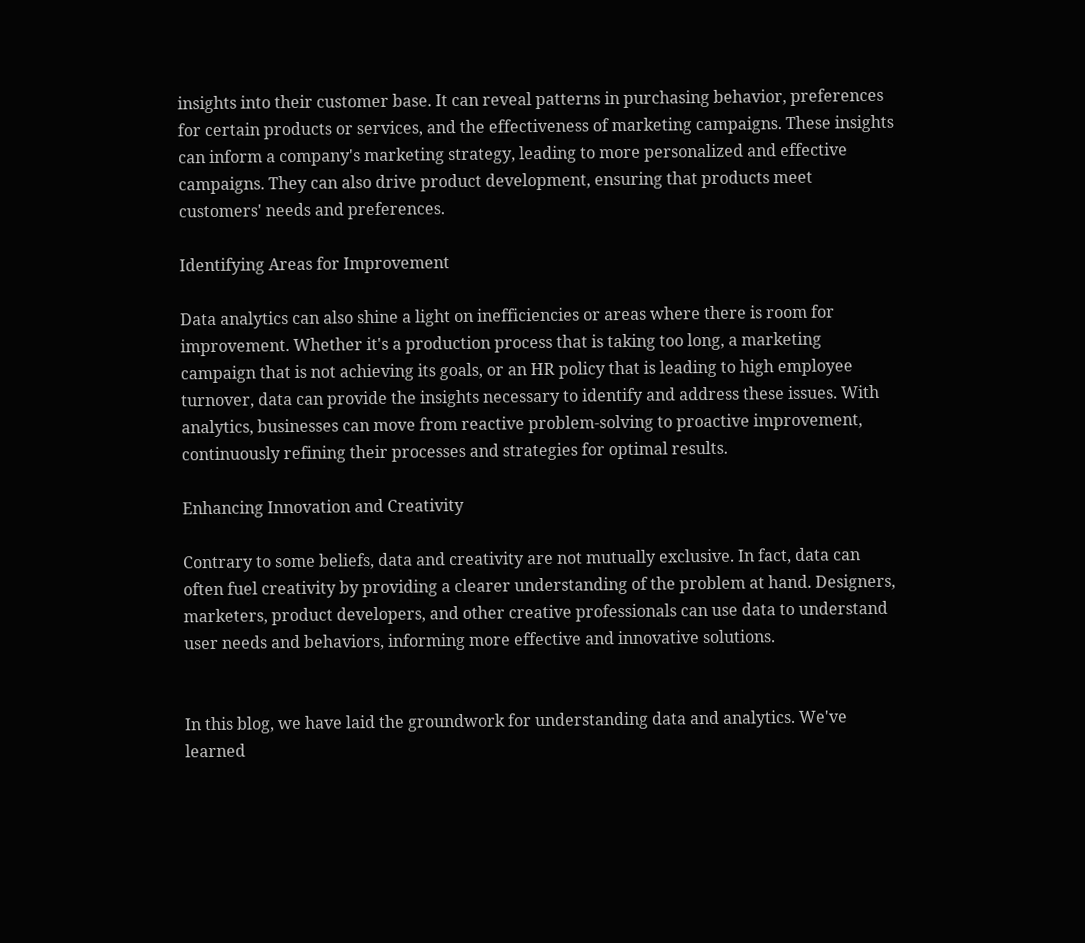insights into their customer base. It can reveal patterns in purchasing behavior, preferences for certain products or services, and the effectiveness of marketing campaigns. These insights can inform a company's marketing strategy, leading to more personalized and effective campaigns. They can also drive product development, ensuring that products meet customers' needs and preferences.

Identifying Areas for Improvement

Data analytics can also shine a light on inefficiencies or areas where there is room for improvement. Whether it's a production process that is taking too long, a marketing campaign that is not achieving its goals, or an HR policy that is leading to high employee turnover, data can provide the insights necessary to identify and address these issues. With analytics, businesses can move from reactive problem-solving to proactive improvement, continuously refining their processes and strategies for optimal results.

Enhancing Innovation and Creativity

Contrary to some beliefs, data and creativity are not mutually exclusive. In fact, data can often fuel creativity by providing a clearer understanding of the problem at hand. Designers, marketers, product developers, and other creative professionals can use data to understand user needs and behaviors, informing more effective and innovative solutions.


In this blog, we have laid the groundwork for understanding data and analytics. We've learned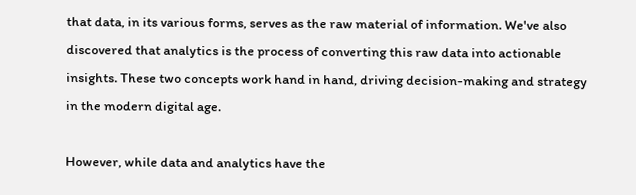that data, in its various forms, serves as the raw material of information. We've also discovered that analytics is the process of converting this raw data into actionable insights. These two concepts work hand in hand, driving decision-making and strategy in the modern digital age.

However, while data and analytics have the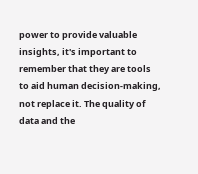power to provide valuable insights, it's important to remember that they are tools to aid human decision-making, not replace it. The quality of data and the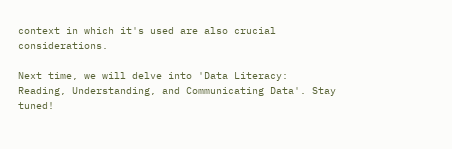context in which it's used are also crucial considerations.

Next time, we will delve into 'Data Literacy: Reading, Understanding, and Communicating Data'. Stay tuned!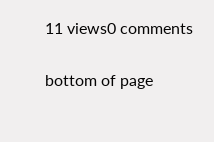11 views0 comments


bottom of page